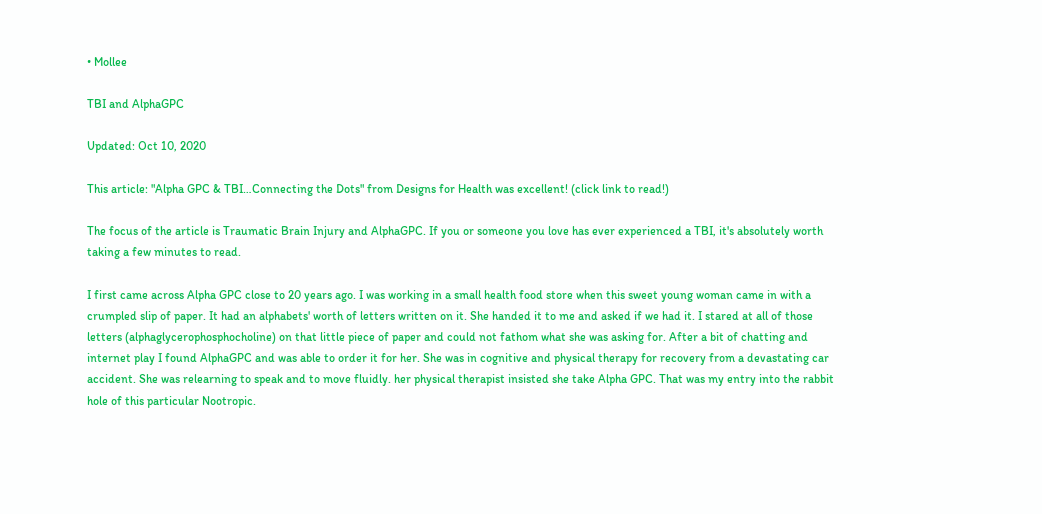• Mollee

TBI and AlphaGPC

Updated: Oct 10, 2020

This article: "Alpha GPC & TBI…Connecting the Dots" from Designs for Health was excellent! (click link to read!)

The focus of the article is Traumatic Brain Injury and AlphaGPC. If you or someone you love has ever experienced a TBI, it's absolutely worth taking a few minutes to read.

I first came across Alpha GPC close to 20 years ago. I was working in a small health food store when this sweet young woman came in with a crumpled slip of paper. It had an alphabets' worth of letters written on it. She handed it to me and asked if we had it. I stared at all of those letters (alphaglycerophosphocholine) on that little piece of paper and could not fathom what she was asking for. After a bit of chatting and internet play I found AlphaGPC and was able to order it for her. She was in cognitive and physical therapy for recovery from a devastating car accident. She was relearning to speak and to move fluidly. her physical therapist insisted she take Alpha GPC. That was my entry into the rabbit hole of this particular Nootropic.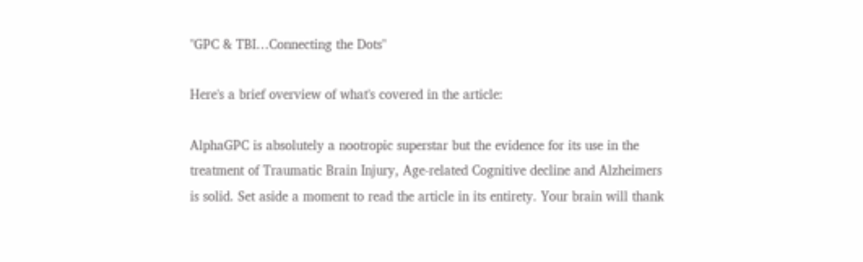"GPC & TBI…Connecting the Dots"

Here's a brief overview of what's covered in the article:

AlphaGPC is absolutely a nootropic superstar but the evidence for its use in the treatment of Traumatic Brain Injury, Age-related Cognitive decline and Alzheimers is solid. Set aside a moment to read the article in its entirety. Your brain will thank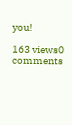you!

163 views0 comments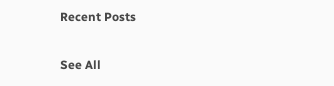Recent Posts

See All